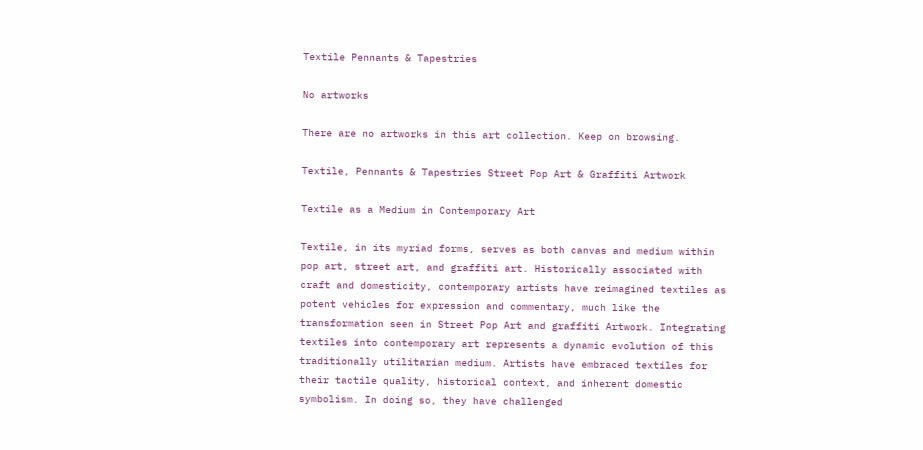Textile Pennants & Tapestries

No artworks

There are no artworks in this art collection. Keep on browsing.

Textile, Pennants & Tapestries Street Pop Art & Graffiti Artwork

Textile as a Medium in Contemporary Art

Textile, in its myriad forms, serves as both canvas and medium within pop art, street art, and graffiti art. Historically associated with craft and domesticity, contemporary artists have reimagined textiles as potent vehicles for expression and commentary, much like the transformation seen in Street Pop Art and graffiti Artwork. Integrating textiles into contemporary art represents a dynamic evolution of this traditionally utilitarian medium. Artists have embraced textiles for their tactile quality, historical context, and inherent domestic symbolism. In doing so, they have challenged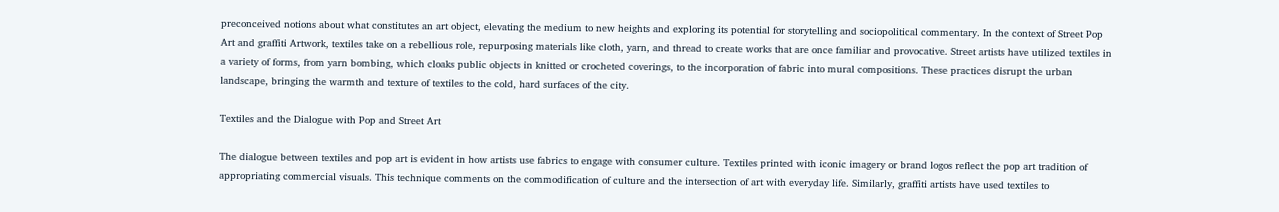preconceived notions about what constitutes an art object, elevating the medium to new heights and exploring its potential for storytelling and sociopolitical commentary. In the context of Street Pop Art and graffiti Artwork, textiles take on a rebellious role, repurposing materials like cloth, yarn, and thread to create works that are once familiar and provocative. Street artists have utilized textiles in a variety of forms, from yarn bombing, which cloaks public objects in knitted or crocheted coverings, to the incorporation of fabric into mural compositions. These practices disrupt the urban landscape, bringing the warmth and texture of textiles to the cold, hard surfaces of the city.

Textiles and the Dialogue with Pop and Street Art

The dialogue between textiles and pop art is evident in how artists use fabrics to engage with consumer culture. Textiles printed with iconic imagery or brand logos reflect the pop art tradition of appropriating commercial visuals. This technique comments on the commodification of culture and the intersection of art with everyday life. Similarly, graffiti artists have used textiles to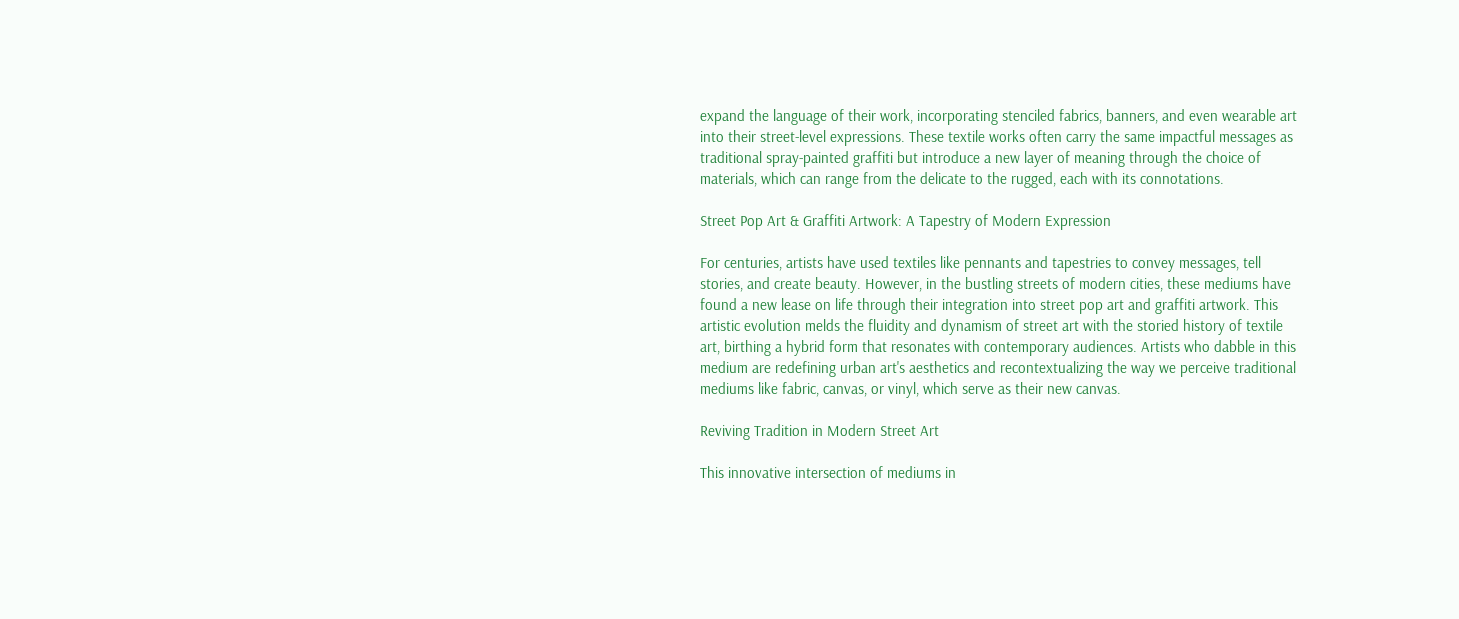expand the language of their work, incorporating stenciled fabrics, banners, and even wearable art into their street-level expressions. These textile works often carry the same impactful messages as traditional spray-painted graffiti but introduce a new layer of meaning through the choice of materials, which can range from the delicate to the rugged, each with its connotations.

Street Pop Art & Graffiti Artwork: A Tapestry of Modern Expression

For centuries, artists have used textiles like pennants and tapestries to convey messages, tell stories, and create beauty. However, in the bustling streets of modern cities, these mediums have found a new lease on life through their integration into street pop art and graffiti artwork. This artistic evolution melds the fluidity and dynamism of street art with the storied history of textile art, birthing a hybrid form that resonates with contemporary audiences. Artists who dabble in this medium are redefining urban art's aesthetics and recontextualizing the way we perceive traditional mediums like fabric, canvas, or vinyl, which serve as their new canvas.

Reviving Tradition in Modern Street Art

This innovative intersection of mediums in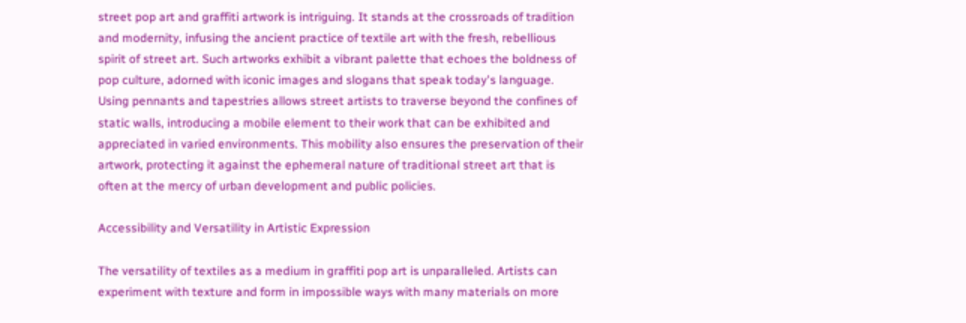street pop art and graffiti artwork is intriguing. It stands at the crossroads of tradition and modernity, infusing the ancient practice of textile art with the fresh, rebellious spirit of street art. Such artworks exhibit a vibrant palette that echoes the boldness of pop culture, adorned with iconic images and slogans that speak today's language. Using pennants and tapestries allows street artists to traverse beyond the confines of static walls, introducing a mobile element to their work that can be exhibited and appreciated in varied environments. This mobility also ensures the preservation of their artwork, protecting it against the ephemeral nature of traditional street art that is often at the mercy of urban development and public policies.

Accessibility and Versatility in Artistic Expression

The versatility of textiles as a medium in graffiti pop art is unparalleled. Artists can experiment with texture and form in impossible ways with many materials on more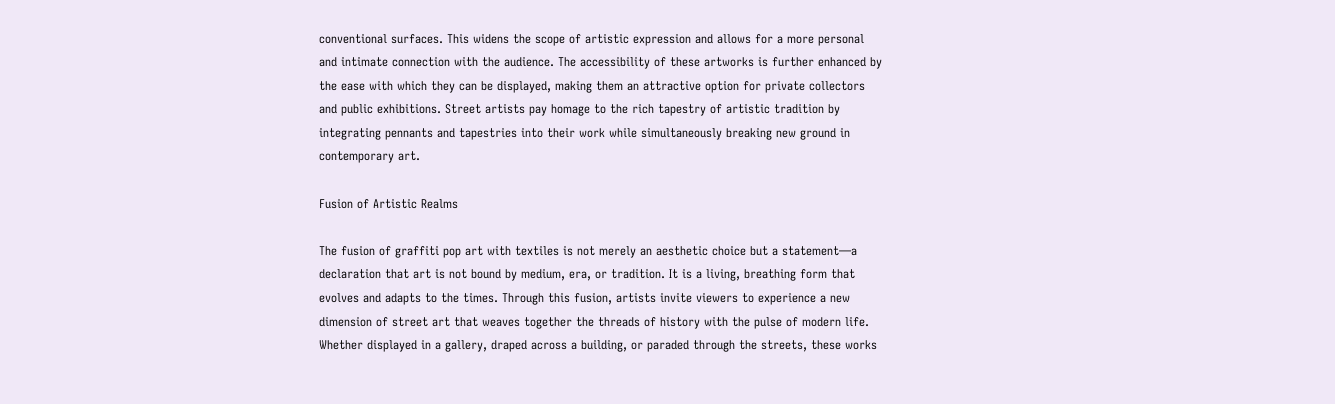conventional surfaces. This widens the scope of artistic expression and allows for a more personal and intimate connection with the audience. The accessibility of these artworks is further enhanced by the ease with which they can be displayed, making them an attractive option for private collectors and public exhibitions. Street artists pay homage to the rich tapestry of artistic tradition by integrating pennants and tapestries into their work while simultaneously breaking new ground in contemporary art.

Fusion of Artistic Realms

The fusion of graffiti pop art with textiles is not merely an aesthetic choice but a statement—a declaration that art is not bound by medium, era, or tradition. It is a living, breathing form that evolves and adapts to the times. Through this fusion, artists invite viewers to experience a new dimension of street art that weaves together the threads of history with the pulse of modern life. Whether displayed in a gallery, draped across a building, or paraded through the streets, these works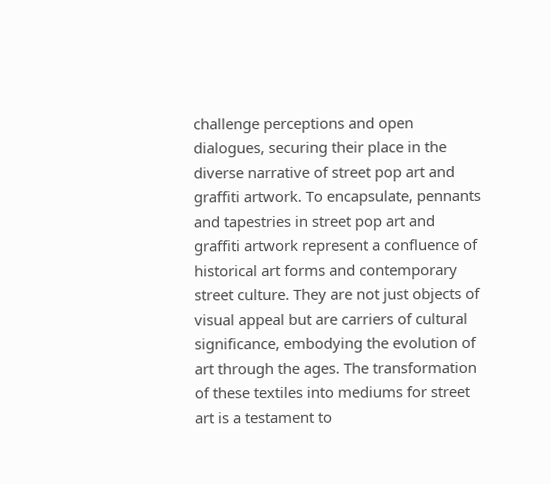challenge perceptions and open dialogues, securing their place in the diverse narrative of street pop art and graffiti artwork. To encapsulate, pennants and tapestries in street pop art and graffiti artwork represent a confluence of historical art forms and contemporary street culture. They are not just objects of visual appeal but are carriers of cultural significance, embodying the evolution of art through the ages. The transformation of these textiles into mediums for street art is a testament to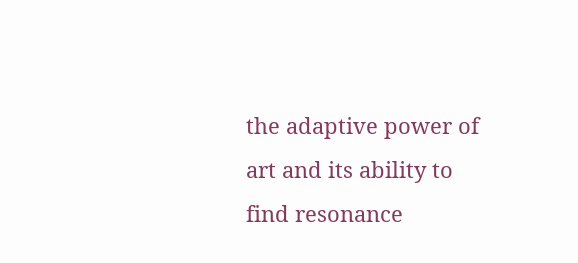the adaptive power of art and its ability to find resonance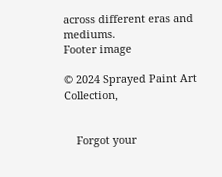across different eras and mediums.
Footer image

© 2024 Sprayed Paint Art Collection,


    Forgot your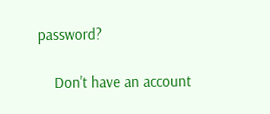password?

    Don't have an account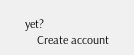yet?
    Create account